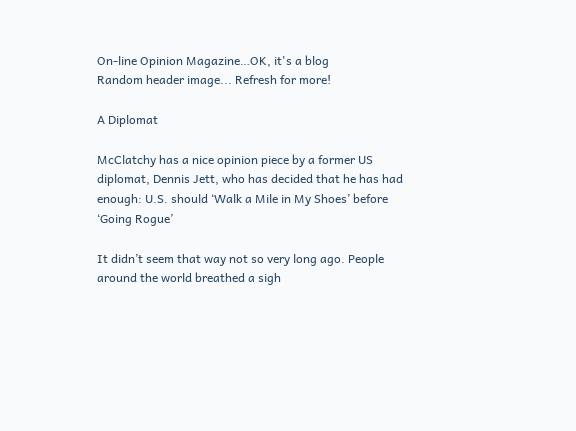On-line Opinion Magazine…OK, it's a blog
Random header image... Refresh for more!

A Diplomat

McClatchy has a nice opinion piece by a former US diplomat, Dennis Jett, who has decided that he has had enough: U.S. should ‘Walk a Mile in My Shoes’ before ‘Going Rogue’

It didn’t seem that way not so very long ago. People around the world breathed a sigh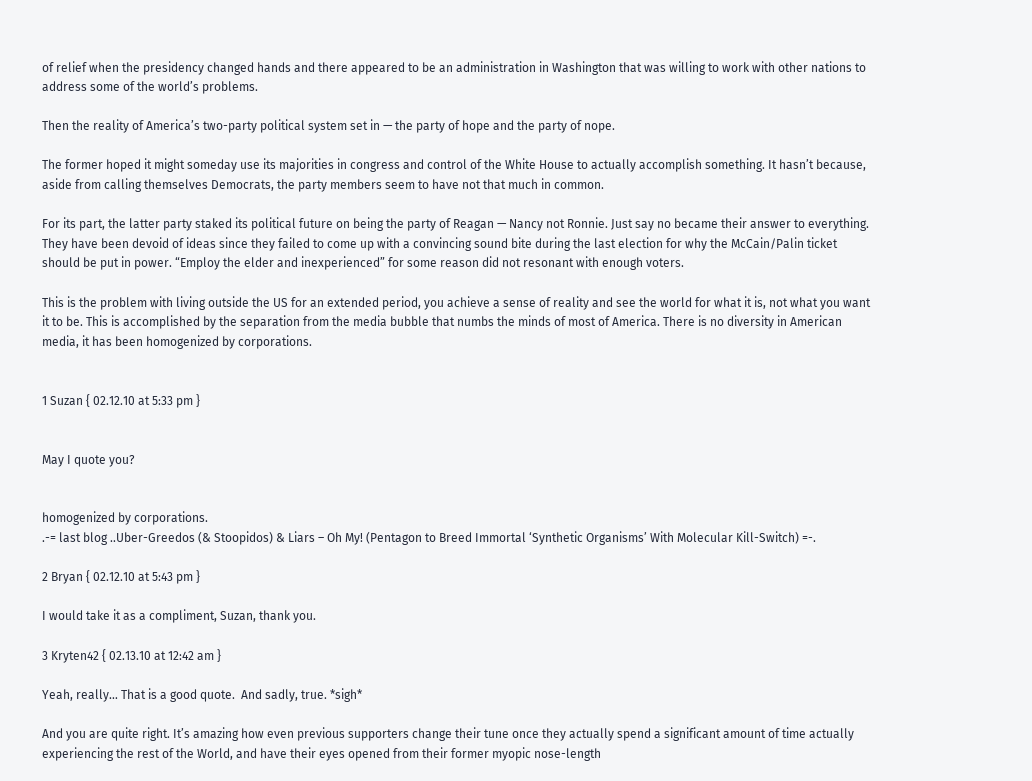of relief when the presidency changed hands and there appeared to be an administration in Washington that was willing to work with other nations to address some of the world’s problems.

Then the reality of America’s two-party political system set in — the party of hope and the party of nope.

The former hoped it might someday use its majorities in congress and control of the White House to actually accomplish something. It hasn’t because, aside from calling themselves Democrats, the party members seem to have not that much in common.

For its part, the latter party staked its political future on being the party of Reagan — Nancy not Ronnie. Just say no became their answer to everything. They have been devoid of ideas since they failed to come up with a convincing sound bite during the last election for why the McCain/Palin ticket should be put in power. “Employ the elder and inexperienced” for some reason did not resonant with enough voters.

This is the problem with living outside the US for an extended period, you achieve a sense of reality and see the world for what it is, not what you want it to be. This is accomplished by the separation from the media bubble that numbs the minds of most of America. There is no diversity in American media, it has been homogenized by corporations.


1 Suzan { 02.12.10 at 5:33 pm }


May I quote you?


homogenized by corporations.
.-= last blog ..Uber-Greedos (& Stoopidos) & Liars – Oh My! (Pentagon to Breed Immortal ‘Synthetic Organisms’ With Molecular Kill-Switch) =-.

2 Bryan { 02.12.10 at 5:43 pm }

I would take it as a compliment, Suzan, thank you.

3 Kryten42 { 02.13.10 at 12:42 am }

Yeah, really… That is a good quote.  And sadly, true. *sigh*

And you are quite right. It’s amazing how even previous supporters change their tune once they actually spend a significant amount of time actually experiencing the rest of the World, and have their eyes opened from their former myopic nose-length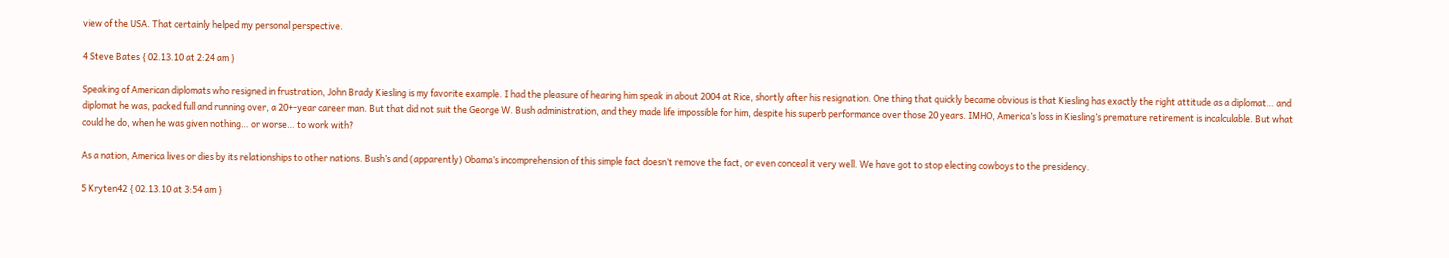view of the USA. That certainly helped my personal perspective.

4 Steve Bates { 02.13.10 at 2:24 am }

Speaking of American diplomats who resigned in frustration, John Brady Kiesling is my favorite example. I had the pleasure of hearing him speak in about 2004 at Rice, shortly after his resignation. One thing that quickly became obvious is that Kiesling has exactly the right attitude as a diplomat… and diplomat he was, packed full and running over, a 20+-year career man. But that did not suit the George W. Bush administration, and they made life impossible for him, despite his superb performance over those 20 years. IMHO, America’s loss in Kiesling’s premature retirement is incalculable. But what could he do, when he was given nothing… or worse… to work with?

As a nation, America lives or dies by its relationships to other nations. Bush’s and (apparently) Obama’s incomprehension of this simple fact doesn’t remove the fact, or even conceal it very well. We have got to stop electing cowboys to the presidency.

5 Kryten42 { 02.13.10 at 3:54 am }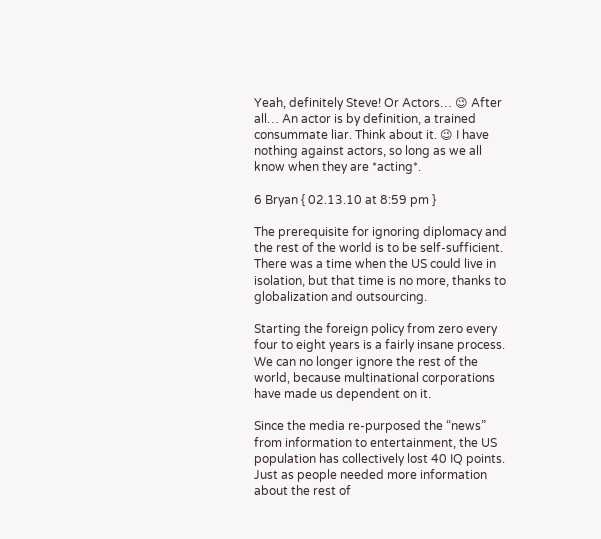Yeah, definitely Steve! Or Actors… 😉 After all… An actor is by definition, a trained consummate liar. Think about it. 😉 I have nothing against actors, so long as we all know when they are *acting*.

6 Bryan { 02.13.10 at 8:59 pm }

The prerequisite for ignoring diplomacy and the rest of the world is to be self-sufficient. There was a time when the US could live in isolation, but that time is no more, thanks to globalization and outsourcing.

Starting the foreign policy from zero every four to eight years is a fairly insane process. We can no longer ignore the rest of the world, because multinational corporations have made us dependent on it.

Since the media re-purposed the “news” from information to entertainment, the US population has collectively lost 40 IQ points. Just as people needed more information about the rest of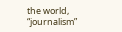the world, “journalism”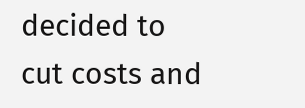decided to cut costs and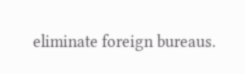eliminate foreign bureaus.